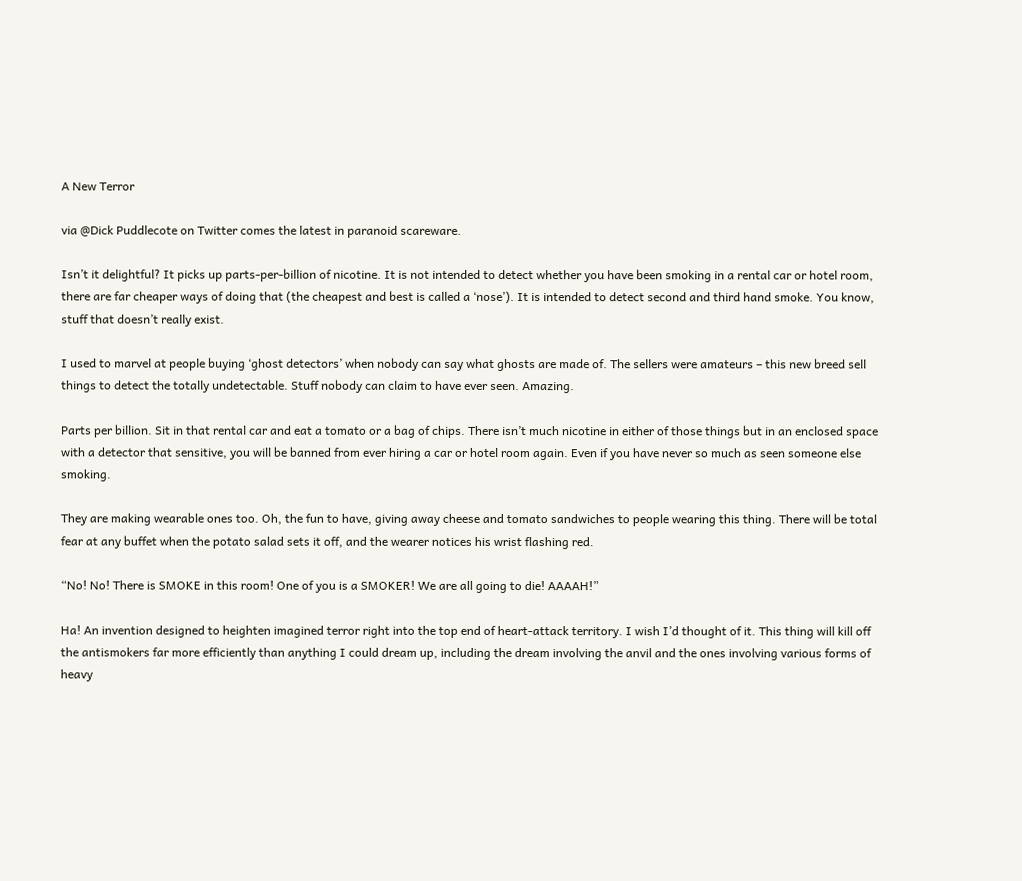A New Terror

via @Dick Puddlecote on Twitter comes the latest in paranoid scareware.

Isn’t it delightful? It picks up parts-per-billion of nicotine. It is not intended to detect whether you have been smoking in a rental car or hotel room, there are far cheaper ways of doing that (the cheapest and best is called a ‘nose’). It is intended to detect second and third hand smoke. You know, stuff that doesn’t really exist.

I used to marvel at people buying ‘ghost detectors’ when nobody can say what ghosts are made of. The sellers were amateurs – this new breed sell things to detect the totally undetectable. Stuff nobody can claim to have ever seen. Amazing.

Parts per billion. Sit in that rental car and eat a tomato or a bag of chips. There isn’t much nicotine in either of those things but in an enclosed space with a detector that sensitive, you will be banned from ever hiring a car or hotel room again. Even if you have never so much as seen someone else smoking.

They are making wearable ones too. Oh, the fun to have, giving away cheese and tomato sandwiches to people wearing this thing. There will be total fear at any buffet when the potato salad sets it off, and the wearer notices his wrist flashing red.

“No! No! There is SMOKE in this room! One of you is a SMOKER! We are all going to die! AAAAH!”

Ha! An invention designed to heighten imagined terror right into the top end of heart-attack territory. I wish I’d thought of it. This thing will kill off the antismokers far more efficiently than anything I could dream up, including the dream involving the anvil and the ones involving various forms of heavy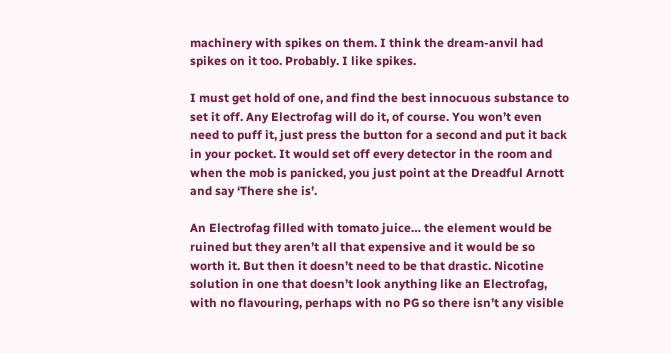machinery with spikes on them. I think the dream-anvil had spikes on it too. Probably. I like spikes.

I must get hold of one, and find the best innocuous substance to set it off. Any Electrofag will do it, of course. You won’t even need to puff it, just press the button for a second and put it back in your pocket. It would set off every detector in the room and when the mob is panicked, you just point at the Dreadful Arnott and say ‘There she is’.

An Electrofag filled with tomato juice… the element would be ruined but they aren’t all that expensive and it would be so worth it. But then it doesn’t need to be that drastic. Nicotine solution in one that doesn’t look anything like an Electrofag, with no flavouring, perhaps with no PG so there isn’t any visible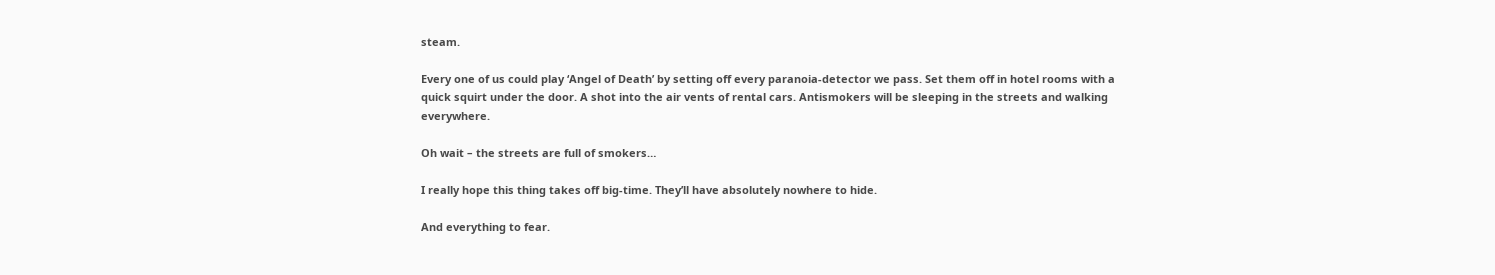steam.

Every one of us could play ‘Angel of Death’ by setting off every paranoia-detector we pass. Set them off in hotel rooms with a quick squirt under the door. A shot into the air vents of rental cars. Antismokers will be sleeping in the streets and walking everywhere.

Oh wait – the streets are full of smokers…

I really hope this thing takes off big-time. They’ll have absolutely nowhere to hide.

And everything to fear.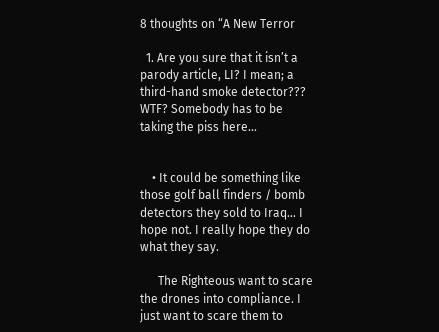8 thoughts on “A New Terror

  1. Are you sure that it isn’t a parody article, LI? I mean; a third-hand smoke detector??? WTF? Somebody has to be taking the piss here…


    • It could be something like those golf ball finders / bomb detectors they sold to Iraq… I hope not. I really hope they do what they say.

      The Righteous want to scare the drones into compliance. I just want to scare them to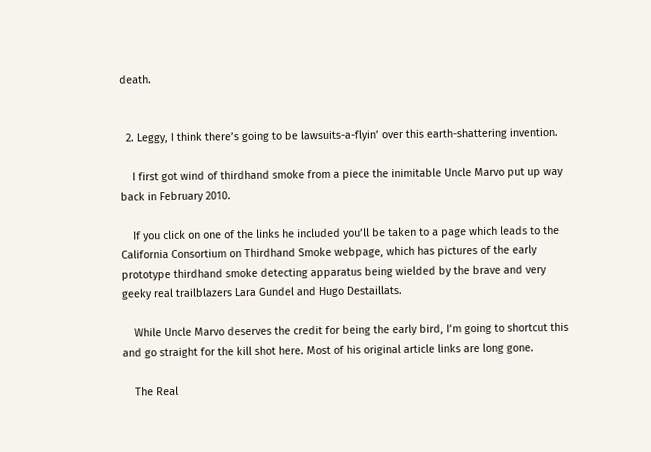death.


  2. Leggy, I think there’s going to be lawsuits-a-flyin’ over this earth-shattering invention.

    I first got wind of thirdhand smoke from a piece the inimitable Uncle Marvo put up way back in February 2010.

    If you click on one of the links he included you’ll be taken to a page which leads to the California Consortium on Thirdhand Smoke webpage, which has pictures of the early prototype thirdhand smoke detecting apparatus being wielded by the brave and very geeky real trailblazers Lara Gundel and Hugo Destaillats.

    While Uncle Marvo deserves the credit for being the early bird, I’m going to shortcut this and go straight for the kill shot here. Most of his original article links are long gone.

    The Real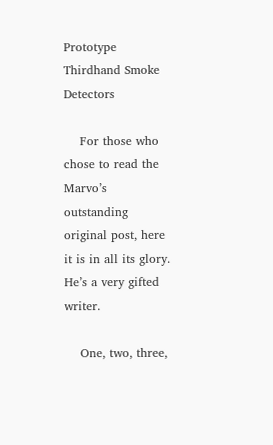Prototype Thirdhand Smoke Detectors

    For those who chose to read the Marvo’s outstanding original post, here it is in all its glory. He’s a very gifted writer.

    One, two, three,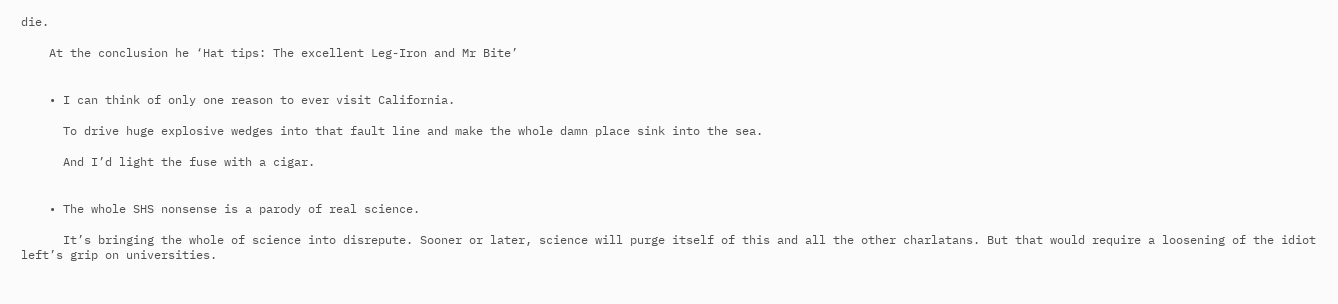die.

    At the conclusion he ‘Hat tips: The excellent Leg-Iron and Mr Bite’


    • I can think of only one reason to ever visit California.

      To drive huge explosive wedges into that fault line and make the whole damn place sink into the sea.

      And I’d light the fuse with a cigar.


    • The whole SHS nonsense is a parody of real science.

      It’s bringing the whole of science into disrepute. Sooner or later, science will purge itself of this and all the other charlatans. But that would require a loosening of the idiot left’s grip on universities.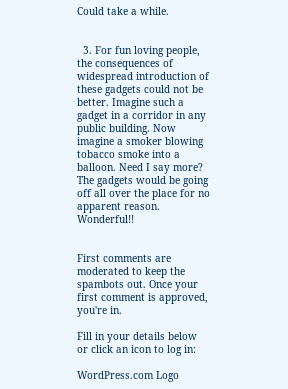Could take a while.


  3. For fun loving people, the consequences of widespread introduction of these gadgets could not be better. Imagine such a gadget in a corridor in any public building. Now imagine a smoker blowing tobacco smoke into a balloon. Need I say more? The gadgets would be going off all over the place for no apparent reason. Wonderful!!


First comments are moderated to keep the spambots out. Once your first comment is approved, you're in.

Fill in your details below or click an icon to log in:

WordPress.com Logo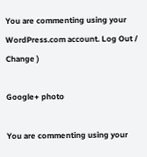You are commenting using your WordPress.com account. Log Out /  Change )

Google+ photo

You are commenting using your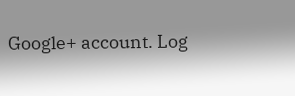Google+ account. Log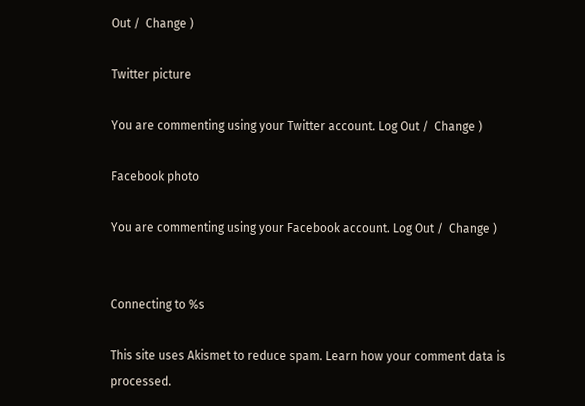Out /  Change )

Twitter picture

You are commenting using your Twitter account. Log Out /  Change )

Facebook photo

You are commenting using your Facebook account. Log Out /  Change )


Connecting to %s

This site uses Akismet to reduce spam. Learn how your comment data is processed.